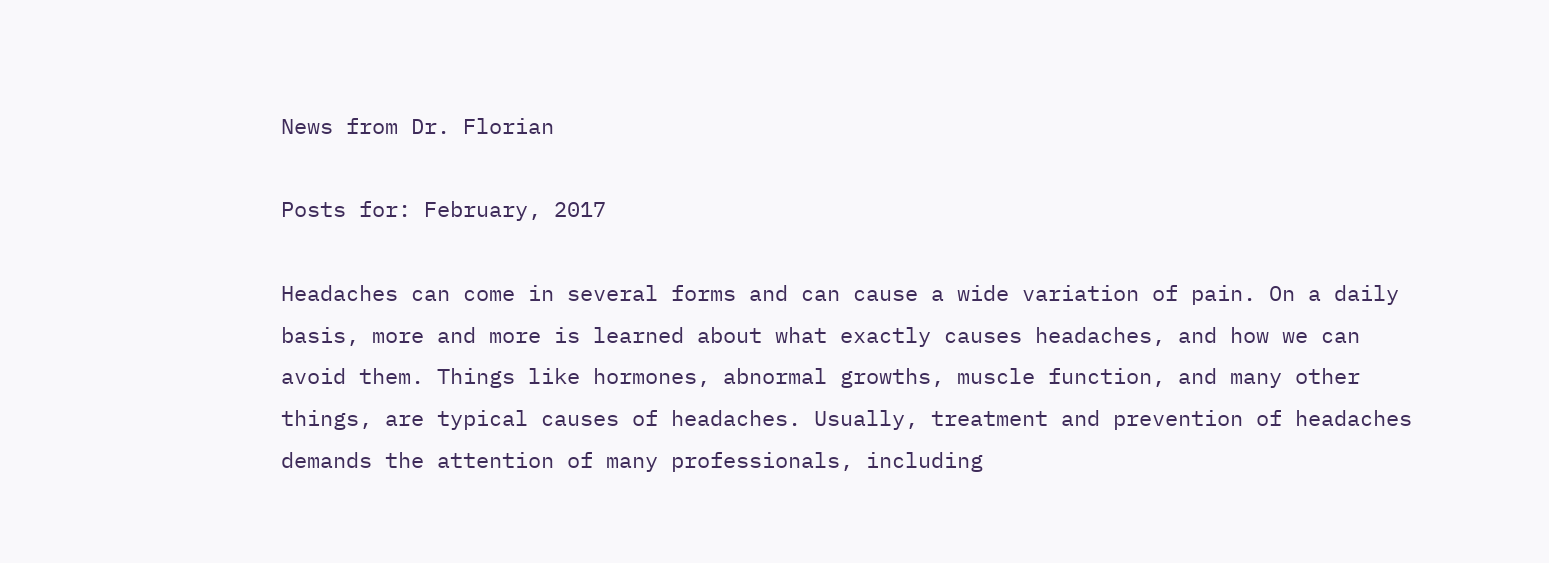News from Dr. Florian

Posts for: February, 2017

Headaches can come in several forms and can cause a wide variation of pain. On a daily basis, more and more is learned about what exactly causes headaches, and how we can avoid them. Things like hormones, abnormal growths, muscle function, and many other things, are typical causes of headaches. Usually, treatment and prevention of headaches demands the attention of many professionals, including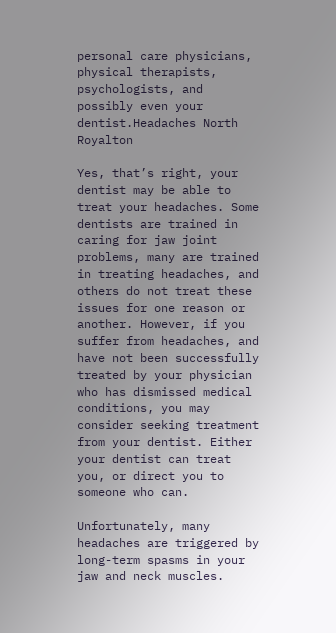personal care physicians, physical therapists, psychologists, and possibly even your dentist.Headaches North Royalton

Yes, that’s right, your dentist may be able to treat your headaches. Some dentists are trained in caring for jaw joint problems, many are trained in treating headaches, and others do not treat these issues for one reason or another. However, if you suffer from headaches, and have not been successfully treated by your physician who has dismissed medical conditions, you may consider seeking treatment from your dentist. Either your dentist can treat you, or direct you to someone who can.

Unfortunately, many headaches are triggered by long-term spasms in your jaw and neck muscles.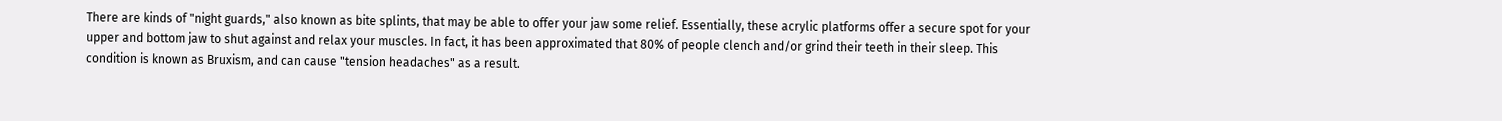There are kinds of "night guards," also known as bite splints, that may be able to offer your jaw some relief. Essentially, these acrylic platforms offer a secure spot for your upper and bottom jaw to shut against and relax your muscles. In fact, it has been approximated that 80% of people clench and/or grind their teeth in their sleep. This condition is known as Bruxism, and can cause "tension headaches" as a result.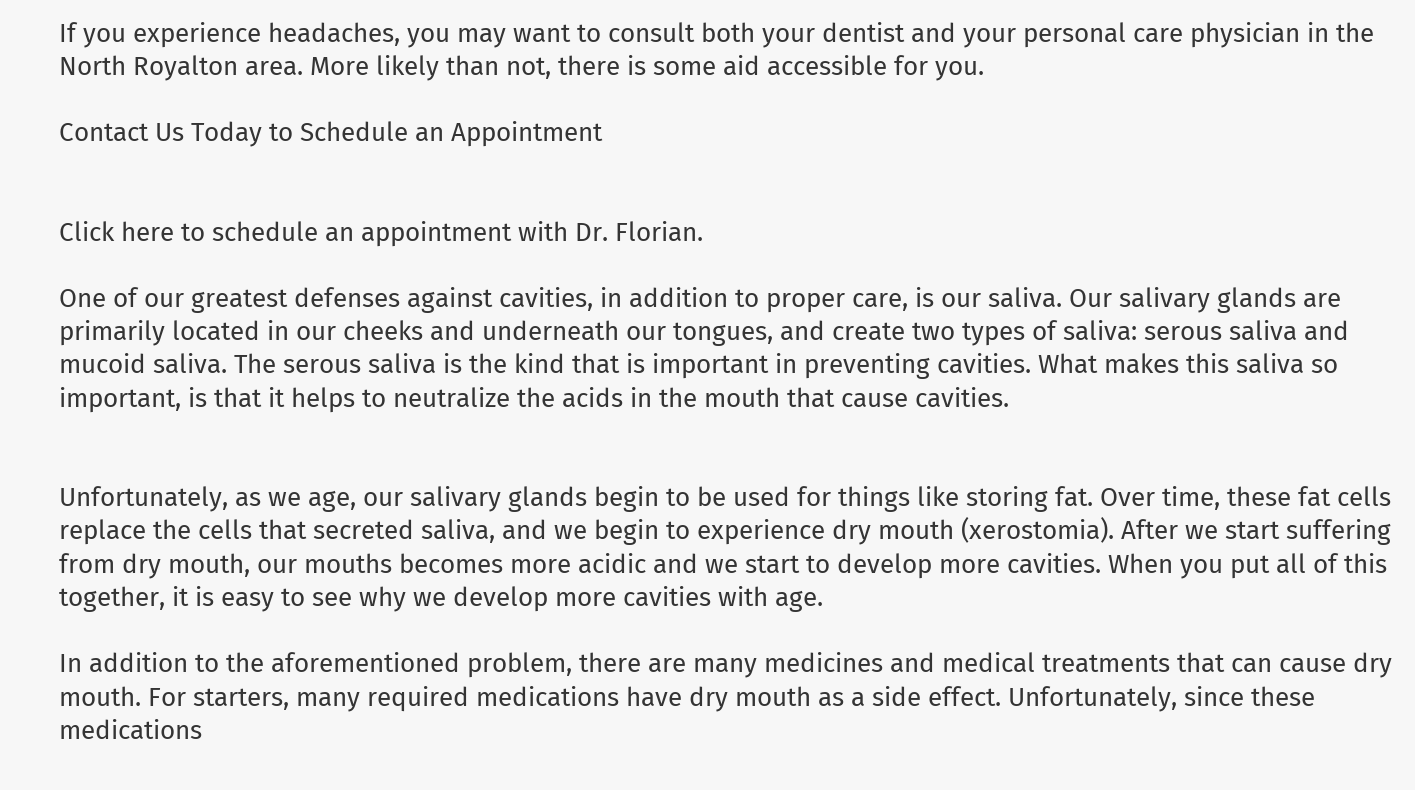If you experience headaches, you may want to consult both your dentist and your personal care physician in the North Royalton area. More likely than not, there is some aid accessible for you.

Contact Us Today to Schedule an Appointment


Click here to schedule an appointment with Dr. Florian.

One of our greatest defenses against cavities, in addition to proper care, is our saliva. Our salivary glands are primarily located in our cheeks and underneath our tongues, and create two types of saliva: serous saliva and mucoid saliva. The serous saliva is the kind that is important in preventing cavities. What makes this saliva so important, is that it helps to neutralize the acids in the mouth that cause cavities.


Unfortunately, as we age, our salivary glands begin to be used for things like storing fat. Over time, these fat cells replace the cells that secreted saliva, and we begin to experience dry mouth (xerostomia). After we start suffering from dry mouth, our mouths becomes more acidic and we start to develop more cavities. When you put all of this together, it is easy to see why we develop more cavities with age.

In addition to the aforementioned problem, there are many medicines and medical treatments that can cause dry mouth. For starters, many required medications have dry mouth as a side effect. Unfortunately, since these medications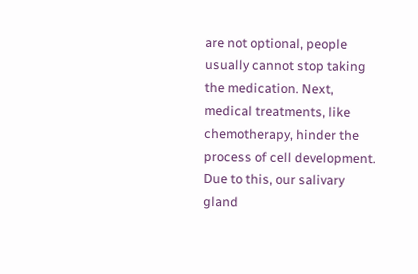are not optional, people usually cannot stop taking the medication. Next, medical treatments, like chemotherapy, hinder the process of cell development. Due to this, our salivary gland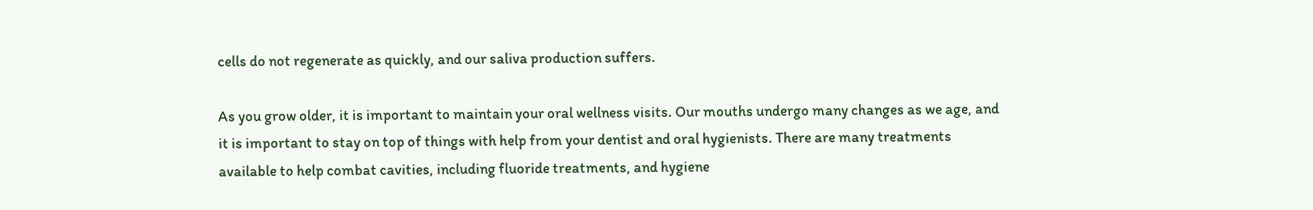cells do not regenerate as quickly, and our saliva production suffers.

As you grow older, it is important to maintain your oral wellness visits. Our mouths undergo many changes as we age, and it is important to stay on top of things with help from your dentist and oral hygienists. There are many treatments available to help combat cavities, including fluoride treatments, and hygiene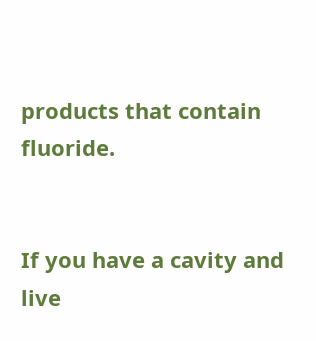products that contain fluoride.


If you have a cavity and live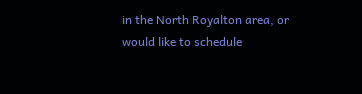in the North Royalton area, or would like to schedule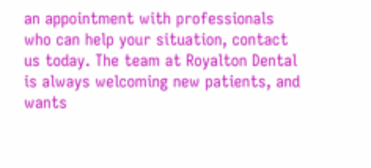an appointment with professionals who can help your situation, contact us today. The team at Royalton Dental is always welcoming new patients, and wants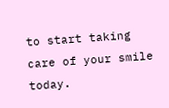to start taking care of your smile today.